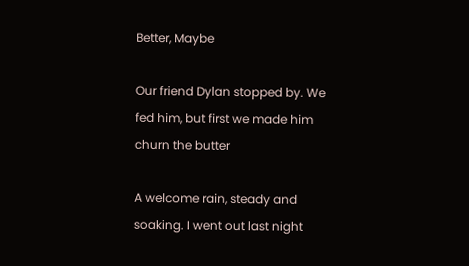Better, Maybe

Our friend Dylan stopped by. We fed him, but first we made him churn the butter

A welcome rain, steady and soaking. I went out last night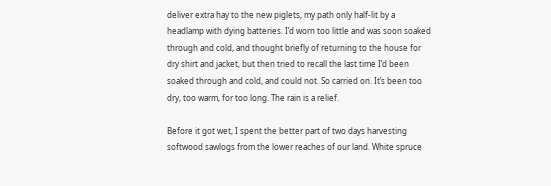deliver extra hay to the new piglets, my path only half-lit by a headlamp with dying batteries. I’d worn too little and was soon soaked through and cold, and thought briefly of returning to the house for dry shirt and jacket, but then tried to recall the last time I’d been soaked through and cold, and could not. So carried on. It’s been too dry, too warm, for too long. The rain is a relief.

Before it got wet, I spent the better part of two days harvesting softwood sawlogs from the lower reaches of our land. White spruce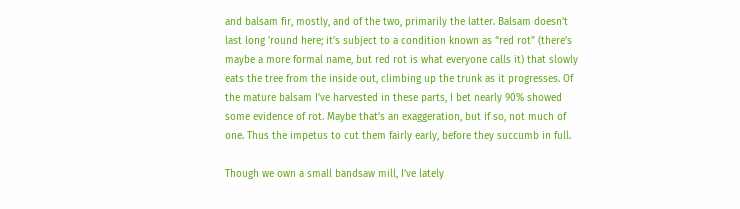and balsam fir, mostly, and of the two, primarily the latter. Balsam doesn’t last long ’round here; it’s subject to a condition known as “red rot” (there’s maybe a more formal name, but red rot is what everyone calls it) that slowly eats the tree from the inside out, climbing up the trunk as it progresses. Of the mature balsam I’ve harvested in these parts, I bet nearly 90% showed some evidence of rot. Maybe that’s an exaggeration, but if so, not much of one. Thus the impetus to cut them fairly early, before they succumb in full.

Though we own a small bandsaw mill, I’ve lately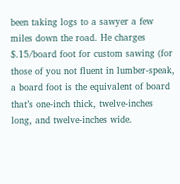been taking logs to a sawyer a few miles down the road. He charges $.15/board foot for custom sawing (for those of you not fluent in lumber-speak, a board foot is the equivalent of board that’s one-inch thick, twelve-inches long, and twelve-inches wide.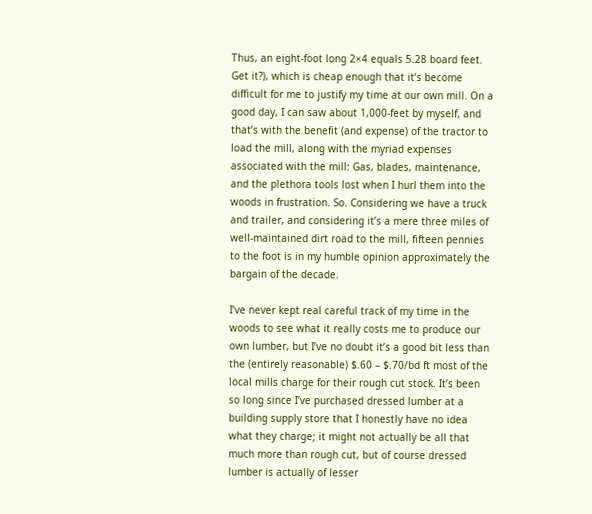Thus, an eight-foot long 2×4 equals 5.28 board feet. Get it?), which is cheap enough that it’s become difficult for me to justify my time at our own mill. On a good day, I can saw about 1,000-feet by myself, and that’s with the benefit (and expense) of the tractor to load the mill, along with the myriad expenses associated with the mill: Gas, blades, maintenance, and the plethora tools lost when I hurl them into the woods in frustration. So. Considering we have a truck and trailer, and considering it’s a mere three miles of well-maintained dirt road to the mill, fifteen pennies to the foot is in my humble opinion approximately the bargain of the decade.

I’ve never kept real careful track of my time in the woods to see what it really costs me to produce our own lumber, but I’ve no doubt it’s a good bit less than the (entirely reasonable) $.60 – $.70/bd ft most of the local mills charge for their rough cut stock. It’s been so long since I’ve purchased dressed lumber at a building supply store that I honestly have no idea what they charge; it might not actually be all that much more than rough cut, but of course dressed lumber is actually of lesser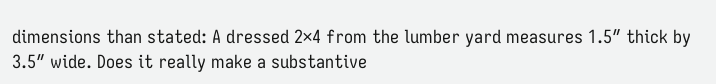dimensions than stated: A dressed 2×4 from the lumber yard measures 1.5″ thick by 3.5″ wide. Does it really make a substantive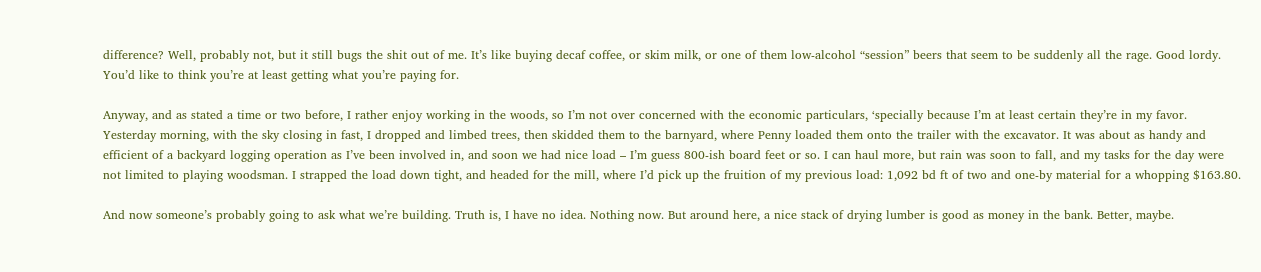difference? Well, probably not, but it still bugs the shit out of me. It’s like buying decaf coffee, or skim milk, or one of them low-alcohol “session” beers that seem to be suddenly all the rage. Good lordy. You’d like to think you’re at least getting what you’re paying for.

Anyway, and as stated a time or two before, I rather enjoy working in the woods, so I’m not over concerned with the economic particulars, ‘specially because I’m at least certain they’re in my favor. Yesterday morning, with the sky closing in fast, I dropped and limbed trees, then skidded them to the barnyard, where Penny loaded them onto the trailer with the excavator. It was about as handy and efficient of a backyard logging operation as I’ve been involved in, and soon we had nice load – I’m guess 800-ish board feet or so. I can haul more, but rain was soon to fall, and my tasks for the day were not limited to playing woodsman. I strapped the load down tight, and headed for the mill, where I’d pick up the fruition of my previous load: 1,092 bd ft of two and one-by material for a whopping $163.80.

And now someone’s probably going to ask what we’re building. Truth is, I have no idea. Nothing now. But around here, a nice stack of drying lumber is good as money in the bank. Better, maybe.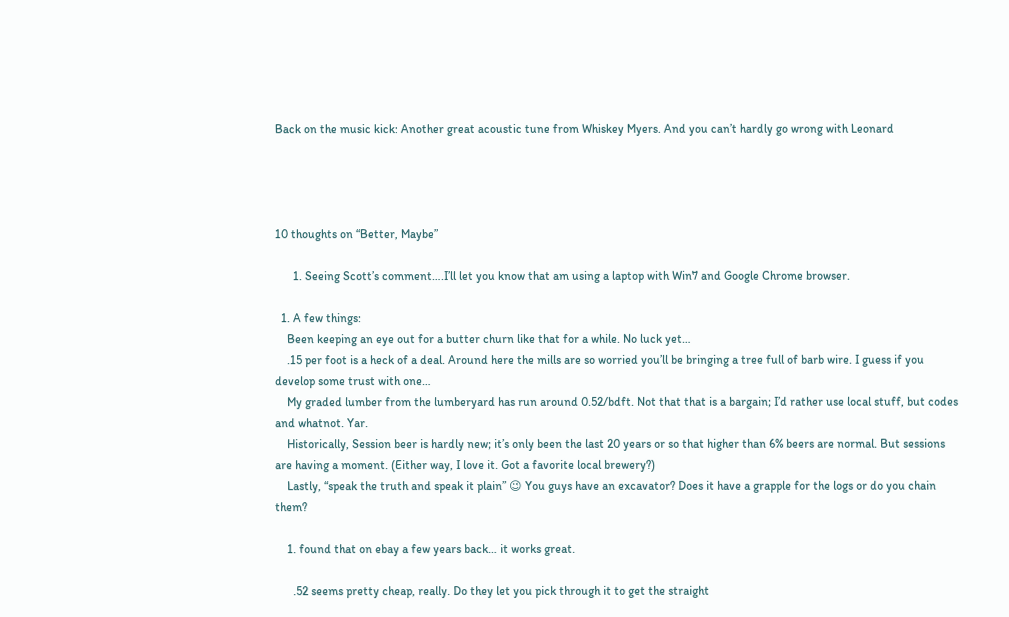Back on the music kick: Another great acoustic tune from Whiskey Myers. And you can’t hardly go wrong with Leonard




10 thoughts on “Better, Maybe”

      1. Seeing Scott’s comment….I’ll let you know that am using a laptop with Win7 and Google Chrome browser.

  1. A few things:
    Been keeping an eye out for a butter churn like that for a while. No luck yet…
    .15 per foot is a heck of a deal. Around here the mills are so worried you’ll be bringing a tree full of barb wire. I guess if you develop some trust with one…
    My graded lumber from the lumberyard has run around 0.52/bdft. Not that that is a bargain; I’d rather use local stuff, but codes and whatnot. Yar.
    Historically, Session beer is hardly new; it’s only been the last 20 years or so that higher than 6% beers are normal. But sessions are having a moment. (Either way, I love it. Got a favorite local brewery?)
    Lastly, “speak the truth and speak it plain” 😉 You guys have an excavator? Does it have a grapple for the logs or do you chain them?

    1. found that on ebay a few years back… it works great.

      .52 seems pretty cheap, really. Do they let you pick through it to get the straight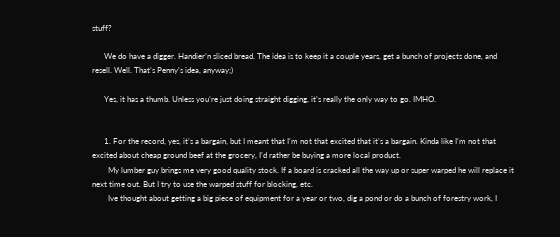stuff?

      We do have a digger. Handier’n sliced bread. The idea is to keep it a couple years, get a bunch of projects done, and resell. Well. That’s Penny’s idea, anyway;)

      Yes, it has a thumb. Unless you’re just doing straight digging, it’s really the only way to go. IMHO.


      1. For the record, yes, it’s a bargain, but I meant that I’m not that excited that it’s a bargain. Kinda like I’m not that excited about cheap ground beef at the grocery, I’d rather be buying a more local product.
        My lumber guy brings me very good quality stock. If a board is cracked all the way up or super warped he will replace it next time out. But I try to use the warped stuff for blocking, etc.
        Ive thought about getting a big piece of equipment for a year or two, dig a pond or do a bunch of forestry work, I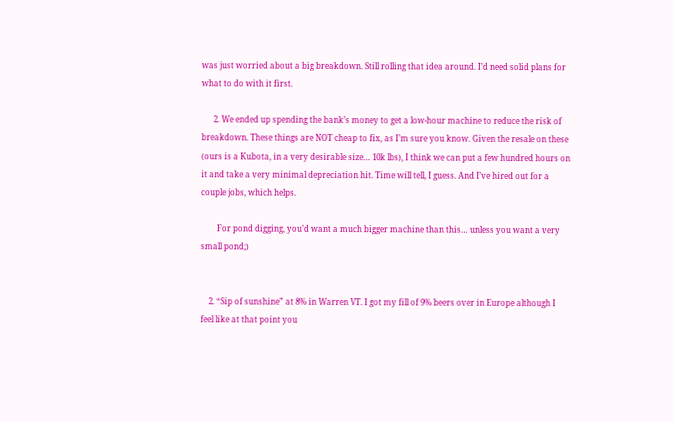was just worried about a big breakdown. Still rolling that idea around. I’d need solid plans for what to do with it first.

      2. We ended up spending the bank’s money to get a low-hour machine to reduce the risk of breakdown. These things are NOT cheap to fix, as I’m sure you know. Given the resale on these (ours is a Kubota, in a very desirable size… 10k lbs), I think we can put a few hundred hours on it and take a very minimal depreciation hit. Time will tell, I guess. And I’ve hired out for a couple jobs, which helps.

        For pond digging, you’d want a much bigger machine than this… unless you want a very small pond;)


    2. “Sip of sunshine” at 8% in Warren VT. I got my fill of 9% beers over in Europe although I feel like at that point you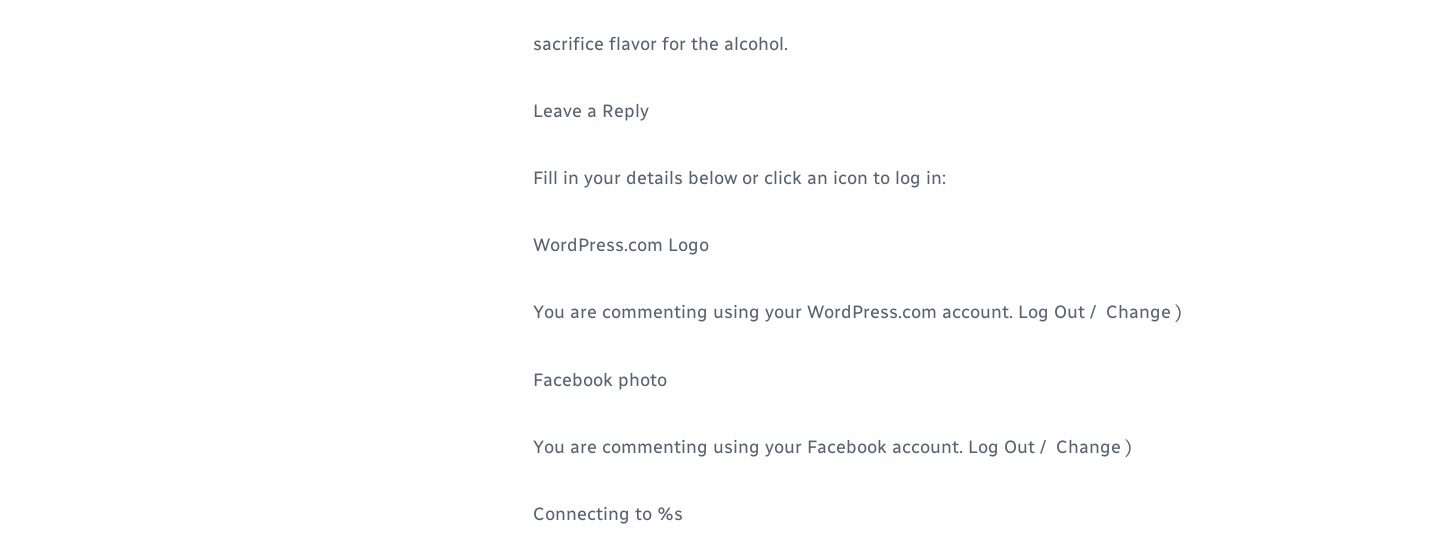sacrifice flavor for the alcohol.

Leave a Reply

Fill in your details below or click an icon to log in:

WordPress.com Logo

You are commenting using your WordPress.com account. Log Out /  Change )

Facebook photo

You are commenting using your Facebook account. Log Out /  Change )

Connecting to %s